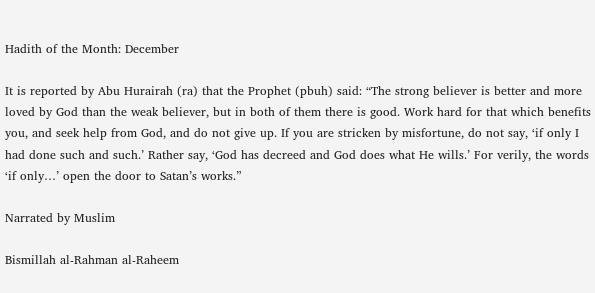Hadith of the Month: December

It is reported by Abu Hurairah (ra) that the Prophet (pbuh) said: “The strong believer is better and more loved by God than the weak believer, but in both of them there is good. Work hard for that which benefits you, and seek help from God, and do not give up. If you are stricken by misfortune, do not say, ‘if only I had done such and such.’ Rather say, ‘God has decreed and God does what He wills.’ For verily, the words ‘if only…’ open the door to Satan’s works.”

Narrated by Muslim

Bismillah al-Rahman al-Raheem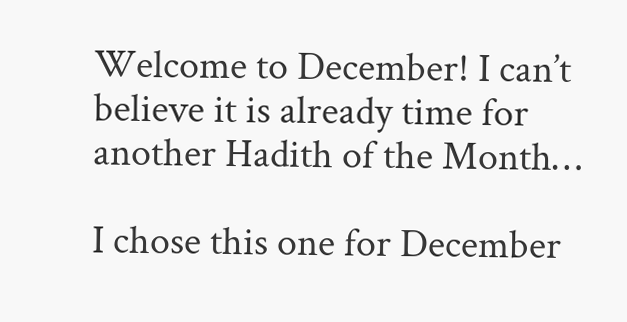Welcome to December! I can’t believe it is already time for another Hadith of the Month…

I chose this one for December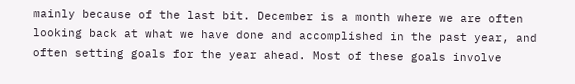mainly because of the last bit. December is a month where we are often looking back at what we have done and accomplished in the past year, and often setting goals for the year ahead. Most of these goals involve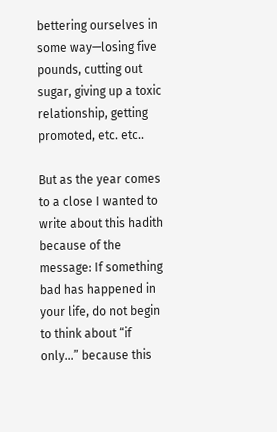bettering ourselves in some way—losing five pounds, cutting out sugar, giving up a toxic relationship, getting promoted, etc. etc..

But as the year comes to a close I wanted to write about this hadith because of the message: If something bad has happened in your life, do not begin to think about “if only…” because this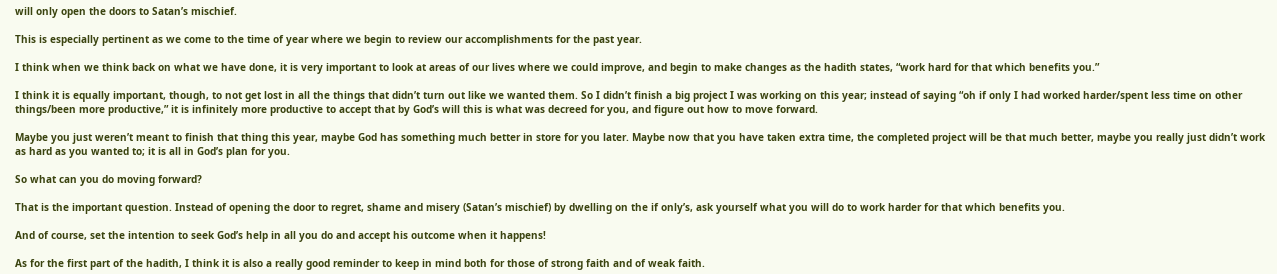will only open the doors to Satan’s mischief.

This is especially pertinent as we come to the time of year where we begin to review our accomplishments for the past year.

I think when we think back on what we have done, it is very important to look at areas of our lives where we could improve, and begin to make changes as the hadith states, “work hard for that which benefits you.”

I think it is equally important, though, to not get lost in all the things that didn’t turn out like we wanted them. So I didn’t finish a big project I was working on this year; instead of saying “oh if only I had worked harder/spent less time on other things/been more productive,” it is infinitely more productive to accept that by God’s will this is what was decreed for you, and figure out how to move forward.

Maybe you just weren’t meant to finish that thing this year, maybe God has something much better in store for you later. Maybe now that you have taken extra time, the completed project will be that much better, maybe you really just didn’t work as hard as you wanted to; it is all in God’s plan for you.

So what can you do moving forward?

That is the important question. Instead of opening the door to regret, shame and misery (Satan’s mischief) by dwelling on the if only’s, ask yourself what you will do to work harder for that which benefits you.

And of course, set the intention to seek God’s help in all you do and accept his outcome when it happens!

As for the first part of the hadith, I think it is also a really good reminder to keep in mind both for those of strong faith and of weak faith.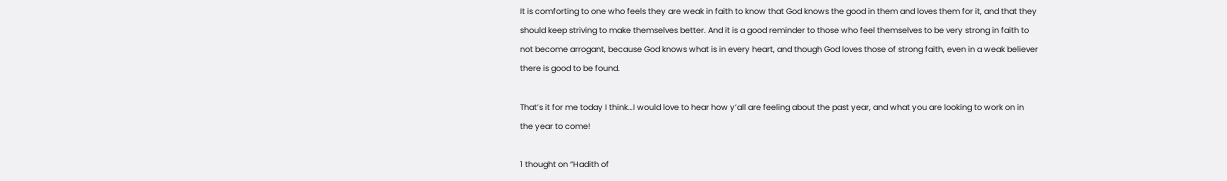It is comforting to one who feels they are weak in faith to know that God knows the good in them and loves them for it, and that they should keep striving to make themselves better. And it is a good reminder to those who feel themselves to be very strong in faith to not become arrogant, because God knows what is in every heart, and though God loves those of strong faith, even in a weak believer there is good to be found.

That’s it for me today I think…I would love to hear how y’all are feeling about the past year, and what you are looking to work on in the year to come!

1 thought on “Hadith of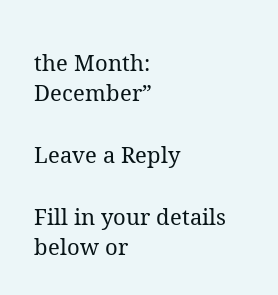the Month: December”

Leave a Reply

Fill in your details below or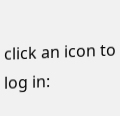click an icon to log in: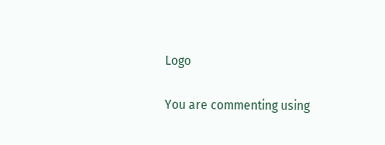Logo

You are commenting using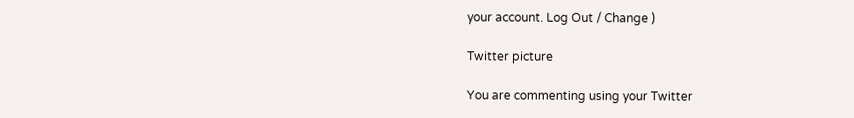your account. Log Out / Change )

Twitter picture

You are commenting using your Twitter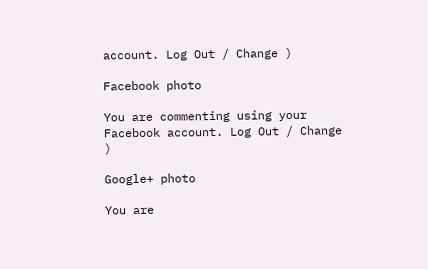account. Log Out / Change )

Facebook photo

You are commenting using your Facebook account. Log Out / Change )

Google+ photo

You are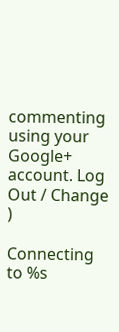commenting using your Google+ account. Log Out / Change )

Connecting to %s